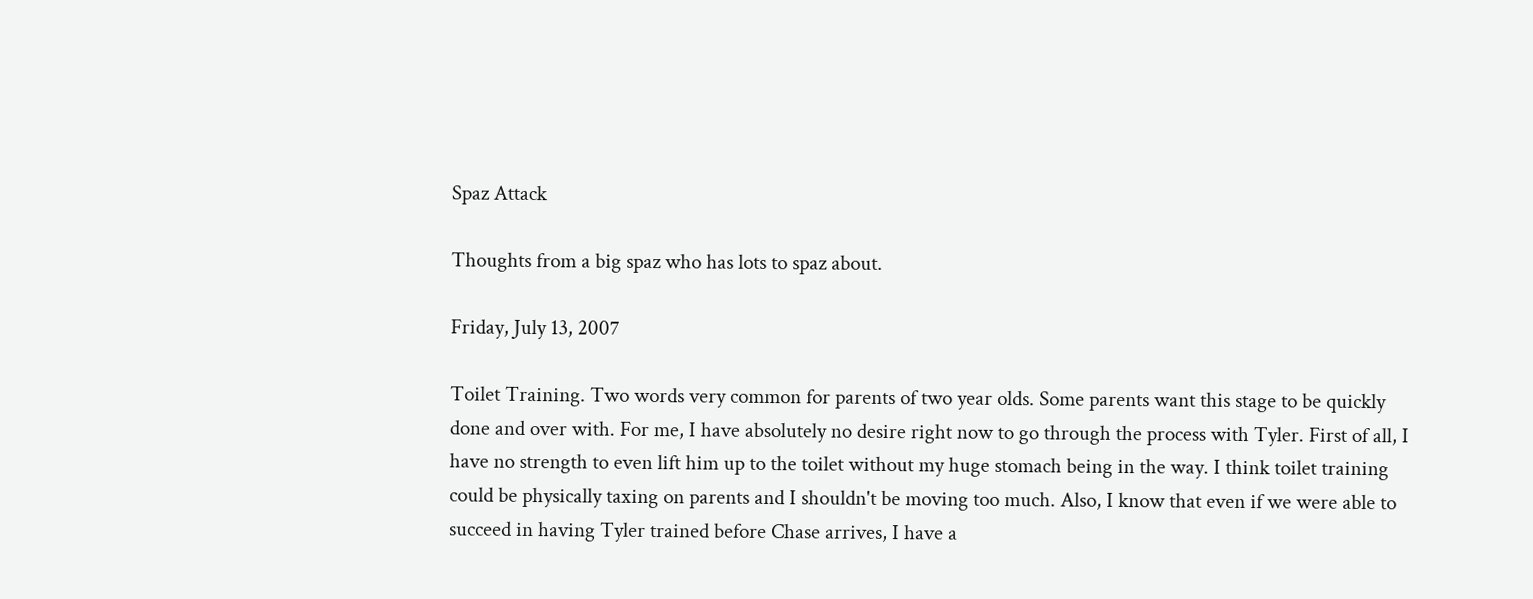Spaz Attack

Thoughts from a big spaz who has lots to spaz about.

Friday, July 13, 2007

Toilet Training. Two words very common for parents of two year olds. Some parents want this stage to be quickly done and over with. For me, I have absolutely no desire right now to go through the process with Tyler. First of all, I have no strength to even lift him up to the toilet without my huge stomach being in the way. I think toilet training could be physically taxing on parents and I shouldn't be moving too much. Also, I know that even if we were able to succeed in having Tyler trained before Chase arrives, I have a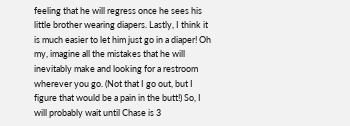feeling that he will regress once he sees his little brother wearing diapers. Lastly, I think it is much easier to let him just go in a diaper! Oh my, imagine all the mistakes that he will inevitably make and looking for a restroom wherever you go. (Not that I go out, but I figure that would be a pain in the butt!) So, I will probably wait until Chase is 3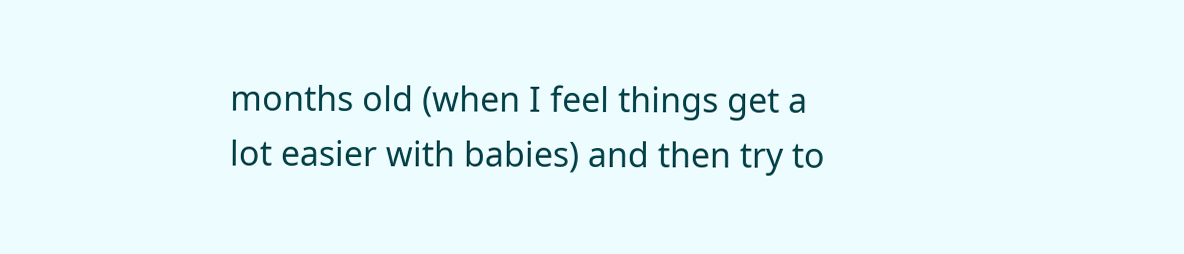months old (when I feel things get a lot easier with babies) and then try to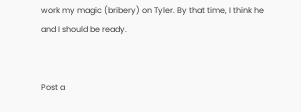work my magic (bribery) on Tyler. By that time, I think he and I should be ready.


Post a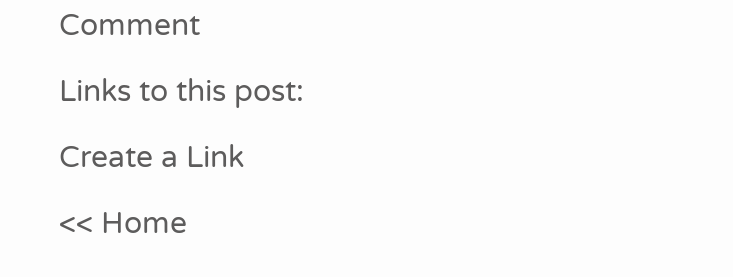Comment

Links to this post:

Create a Link

<< Home